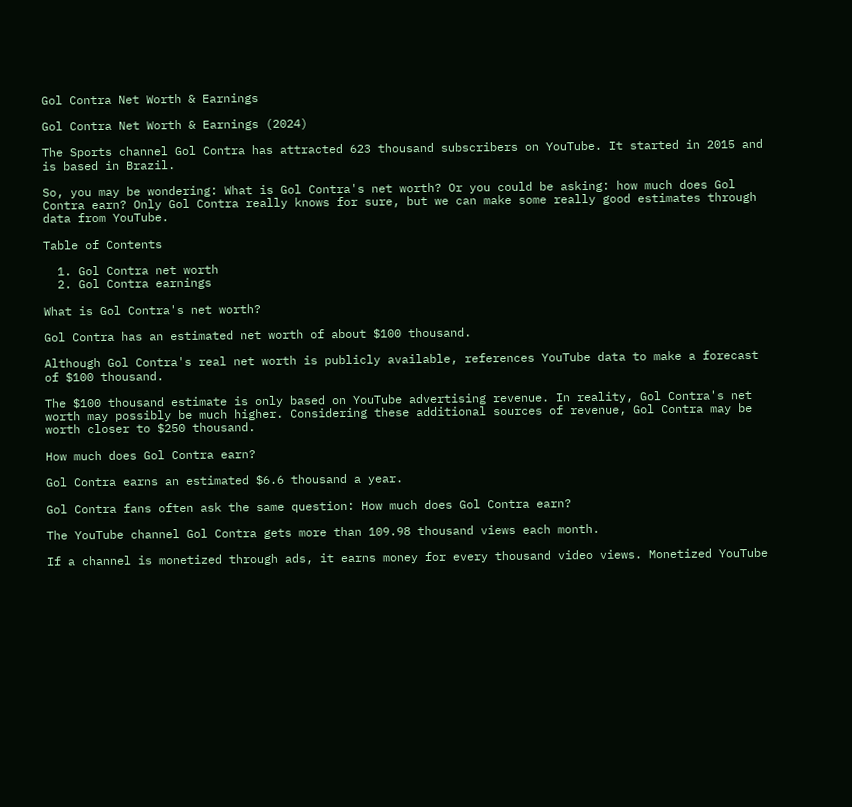Gol Contra Net Worth & Earnings

Gol Contra Net Worth & Earnings (2024)

The Sports channel Gol Contra has attracted 623 thousand subscribers on YouTube. It started in 2015 and is based in Brazil.

So, you may be wondering: What is Gol Contra's net worth? Or you could be asking: how much does Gol Contra earn? Only Gol Contra really knows for sure, but we can make some really good estimates through data from YouTube.

Table of Contents

  1. Gol Contra net worth
  2. Gol Contra earnings

What is Gol Contra's net worth?

Gol Contra has an estimated net worth of about $100 thousand.

Although Gol Contra's real net worth is publicly available, references YouTube data to make a forecast of $100 thousand.

The $100 thousand estimate is only based on YouTube advertising revenue. In reality, Gol Contra's net worth may possibly be much higher. Considering these additional sources of revenue, Gol Contra may be worth closer to $250 thousand.

How much does Gol Contra earn?

Gol Contra earns an estimated $6.6 thousand a year.

Gol Contra fans often ask the same question: How much does Gol Contra earn?

The YouTube channel Gol Contra gets more than 109.98 thousand views each month.

If a channel is monetized through ads, it earns money for every thousand video views. Monetized YouTube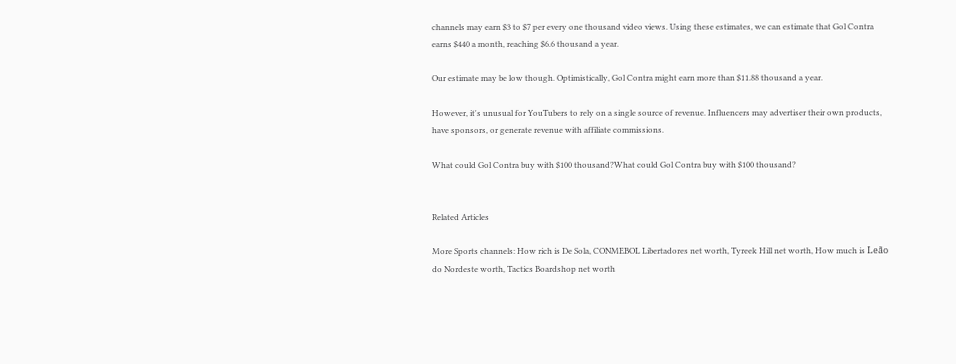channels may earn $3 to $7 per every one thousand video views. Using these estimates, we can estimate that Gol Contra earns $440 a month, reaching $6.6 thousand a year.

Our estimate may be low though. Optimistically, Gol Contra might earn more than $11.88 thousand a year.

However, it's unusual for YouTubers to rely on a single source of revenue. Influencers may advertiser their own products, have sponsors, or generate revenue with affiliate commissions.

What could Gol Contra buy with $100 thousand?What could Gol Contra buy with $100 thousand?


Related Articles

More Sports channels: How rich is De Sola, CONMEBOL Libertadores net worth, Tyreek Hill net worth, How much is Leão do Nordeste worth, Tactics Boardshop net worth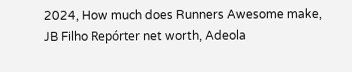2024, How much does Runners Awesome make, JB Filho Repórter net worth, Adeola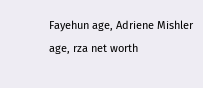Fayehun age, Adriene Mishler age, rza net worth